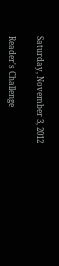Saturday, November 3, 2012

Reader's Challenge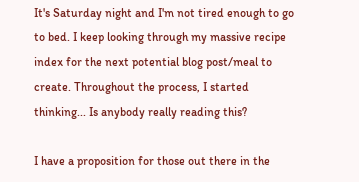It's Saturday night and I'm not tired enough to go to bed. I keep looking through my massive recipe index for the next potential blog post/meal to create. Throughout the process, I started thinking... Is anybody really reading this?

I have a proposition for those out there in the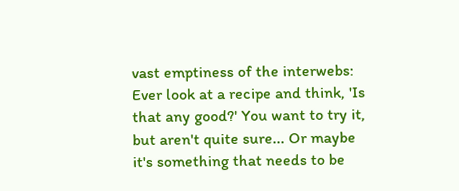vast emptiness of the interwebs: Ever look at a recipe and think, 'Is that any good?' You want to try it, but aren't quite sure... Or maybe it's something that needs to be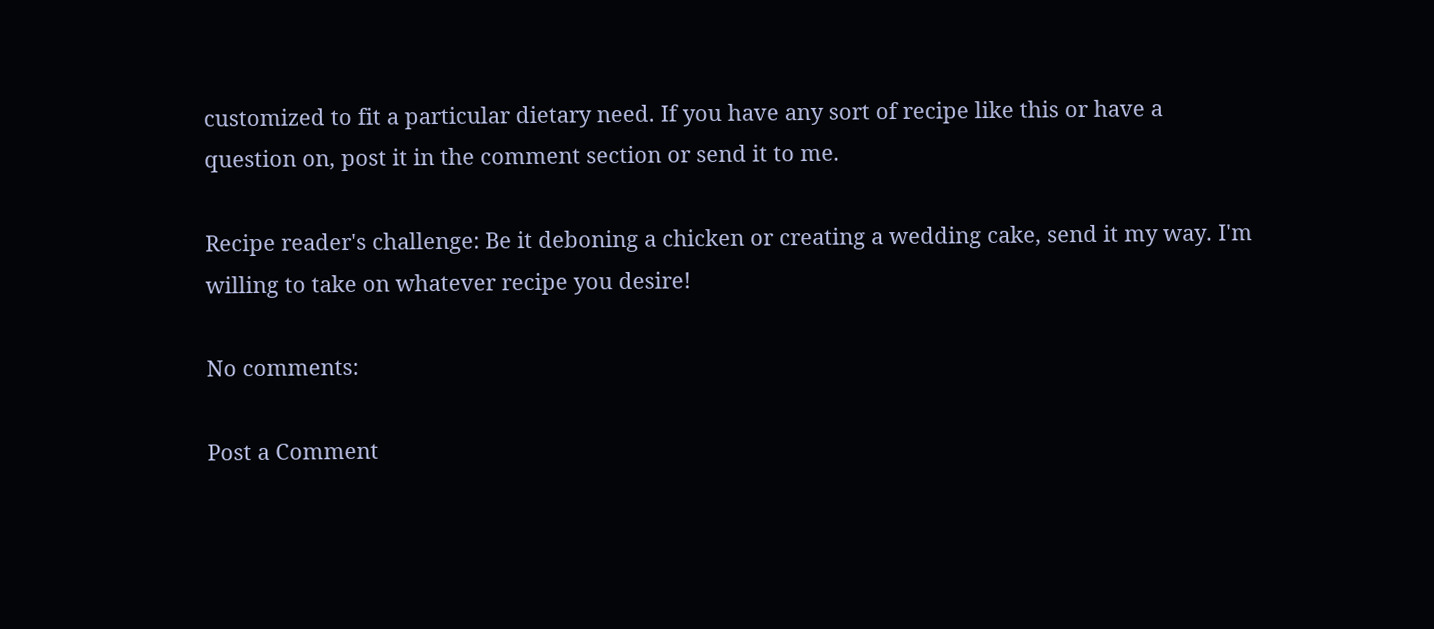customized to fit a particular dietary need. If you have any sort of recipe like this or have a question on, post it in the comment section or send it to me.

Recipe reader's challenge: Be it deboning a chicken or creating a wedding cake, send it my way. I'm willing to take on whatever recipe you desire!

No comments:

Post a Comment